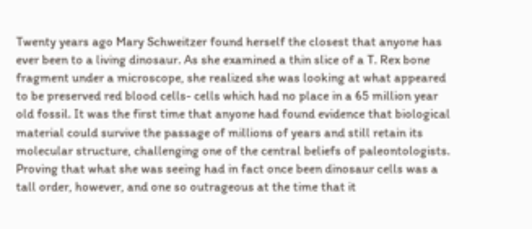Twenty years ago Mary Schweitzer found herself the closest that anyone has ever been to a living dinosaur. As she examined a thin slice of a T. Rex bone fragment under a microscope, she realized she was looking at what appeared to be preserved red blood cells- cells which had no place in a 65 million year old fossil. It was the first time that anyone had found evidence that biological material could survive the passage of millions of years and still retain its molecular structure, challenging one of the central beliefs of paleontologists.
Proving that what she was seeing had in fact once been dinosaur cells was a tall order, however, and one so outrageous at the time that it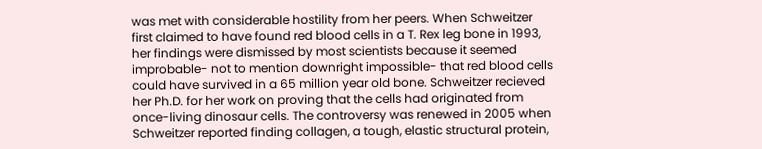was met with considerable hostility from her peers. When Schweitzer first claimed to have found red blood cells in a T. Rex leg bone in 1993, her findings were dismissed by most scientists because it seemed improbable- not to mention downright impossible- that red blood cells could have survived in a 65 million year old bone. Schweitzer recieved her Ph.D. for her work on proving that the cells had originated from once-living dinosaur cells. The controversy was renewed in 2005 when Schweitzer reported finding collagen, a tough, elastic structural protein,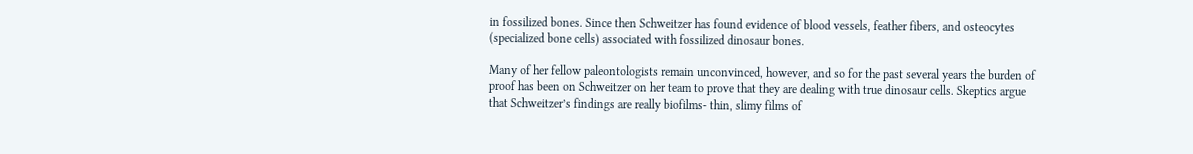in fossilized bones. Since then Schweitzer has found evidence of blood vessels, feather fibers, and osteocytes (specialized bone cells) associated with fossilized dinosaur bones.

Many of her fellow paleontologists remain unconvinced, however, and so for the past several years the burden of proof has been on Schweitzer on her team to prove that they are dealing with true dinosaur cells. Skeptics argue that Schweitzer’s findings are really biofilms- thin, slimy films of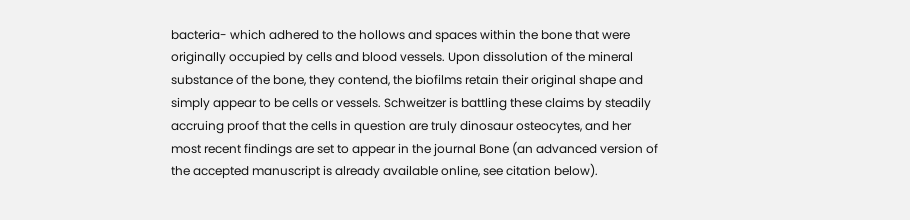bacteria- which adhered to the hollows and spaces within the bone that were originally occupied by cells and blood vessels. Upon dissolution of the mineral substance of the bone, they contend, the biofilms retain their original shape and simply appear to be cells or vessels. Schweitzer is battling these claims by steadily accruing proof that the cells in question are truly dinosaur osteocytes, and her most recent findings are set to appear in the journal Bone (an advanced version of the accepted manuscript is already available online, see citation below).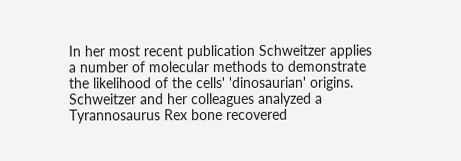In her most recent publication Schweitzer applies a number of molecular methods to demonstrate the likelihood of the cells' 'dinosaurian' origins. Schweitzer and her colleagues analyzed a Tyrannosaurus Rex bone recovered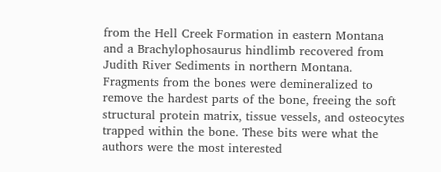from the Hell Creek Formation in eastern Montana and a Brachylophosaurus hindlimb recovered from Judith River Sediments in northern Montana. Fragments from the bones were demineralized to remove the hardest parts of the bone, freeing the soft structural protein matrix, tissue vessels, and osteocytes trapped within the bone. These bits were what the authors were the most interested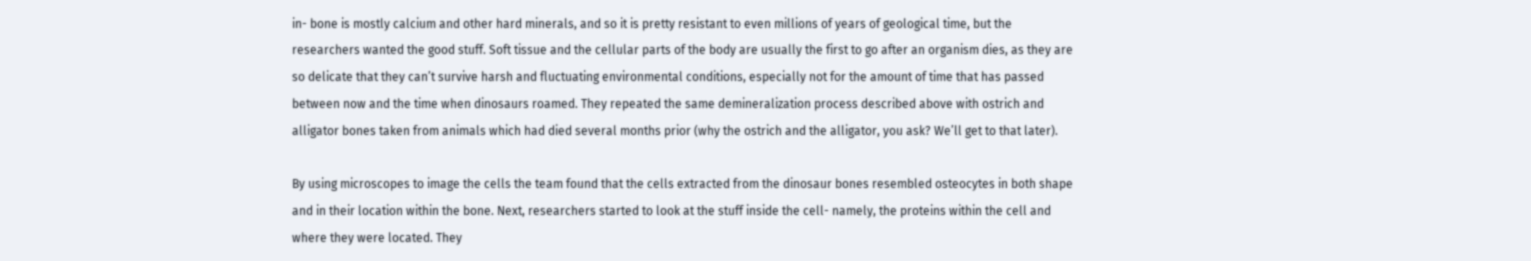in- bone is mostly calcium and other hard minerals, and so it is pretty resistant to even millions of years of geological time, but the researchers wanted the good stuff. Soft tissue and the cellular parts of the body are usually the first to go after an organism dies, as they are so delicate that they can’t survive harsh and fluctuating environmental conditions, especially not for the amount of time that has passed between now and the time when dinosaurs roamed. They repeated the same demineralization process described above with ostrich and alligator bones taken from animals which had died several months prior (why the ostrich and the alligator, you ask? We’ll get to that later).

By using microscopes to image the cells the team found that the cells extracted from the dinosaur bones resembled osteocytes in both shape and in their location within the bone. Next, researchers started to look at the stuff inside the cell- namely, the proteins within the cell and where they were located. They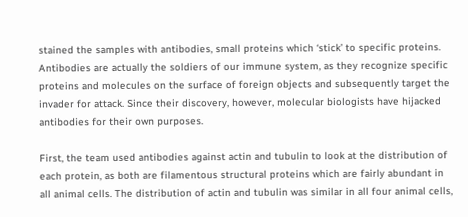stained the samples with antibodies, small proteins which ‘stick’ to specific proteins. Antibodies are actually the soldiers of our immune system, as they recognize specific proteins and molecules on the surface of foreign objects and subsequently target the invader for attack. Since their discovery, however, molecular biologists have hijacked antibodies for their own purposes.

First, the team used antibodies against actin and tubulin to look at the distribution of each protein, as both are filamentous structural proteins which are fairly abundant in all animal cells. The distribution of actin and tubulin was similar in all four animal cells,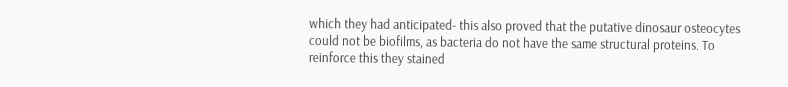which they had anticipated- this also proved that the putative dinosaur osteocytes could not be biofilms, as bacteria do not have the same structural proteins. To reinforce this they stained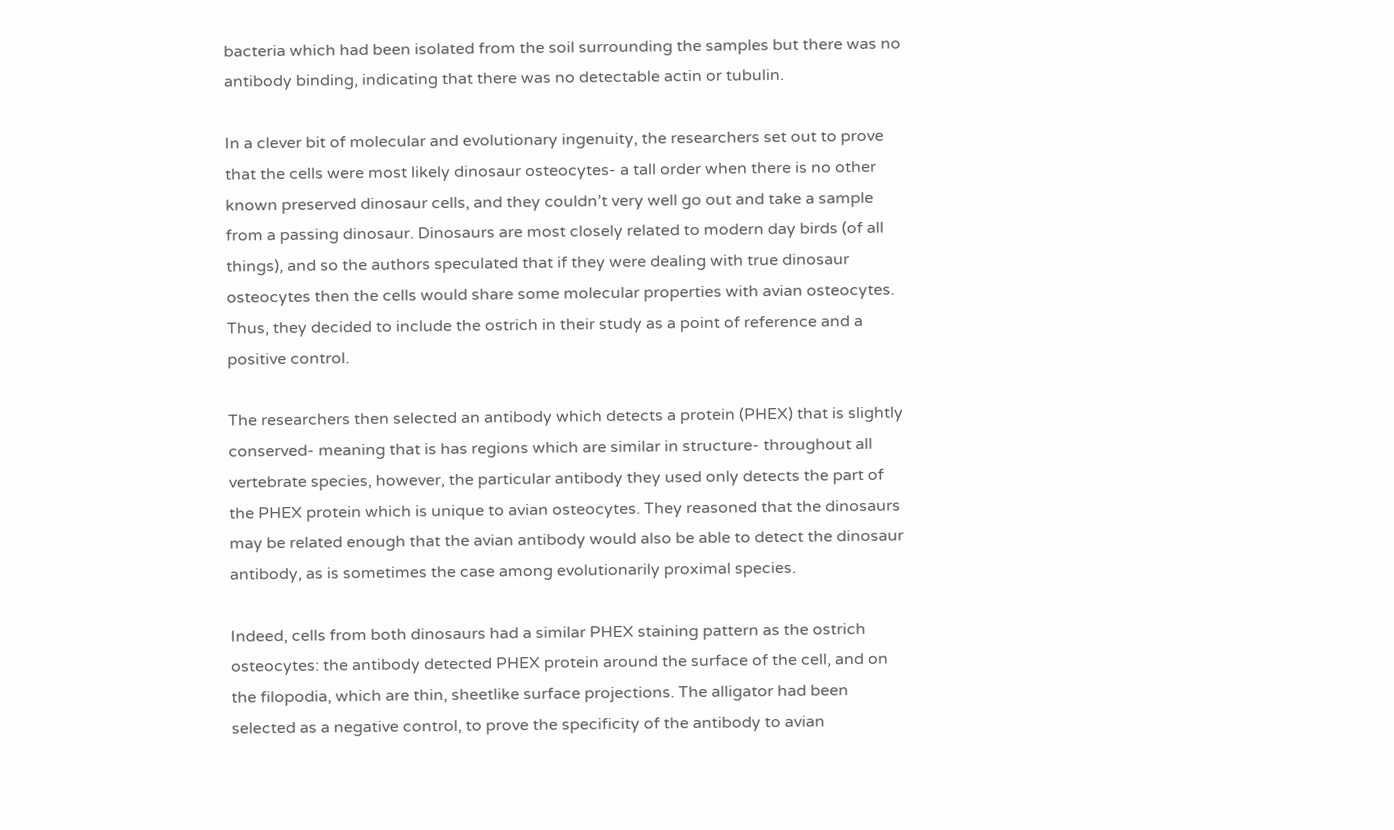bacteria which had been isolated from the soil surrounding the samples but there was no antibody binding, indicating that there was no detectable actin or tubulin.

In a clever bit of molecular and evolutionary ingenuity, the researchers set out to prove that the cells were most likely dinosaur osteocytes- a tall order when there is no other known preserved dinosaur cells, and they couldn’t very well go out and take a sample from a passing dinosaur. Dinosaurs are most closely related to modern day birds (of all things), and so the authors speculated that if they were dealing with true dinosaur osteocytes then the cells would share some molecular properties with avian osteocytes. Thus, they decided to include the ostrich in their study as a point of reference and a positive control.

The researchers then selected an antibody which detects a protein (PHEX) that is slightly conserved- meaning that is has regions which are similar in structure- throughout all vertebrate species, however, the particular antibody they used only detects the part of the PHEX protein which is unique to avian osteocytes. They reasoned that the dinosaurs may be related enough that the avian antibody would also be able to detect the dinosaur antibody, as is sometimes the case among evolutionarily proximal species.

Indeed, cells from both dinosaurs had a similar PHEX staining pattern as the ostrich osteocytes: the antibody detected PHEX protein around the surface of the cell, and on the filopodia, which are thin, sheetlike surface projections. The alligator had been selected as a negative control, to prove the specificity of the antibody to avian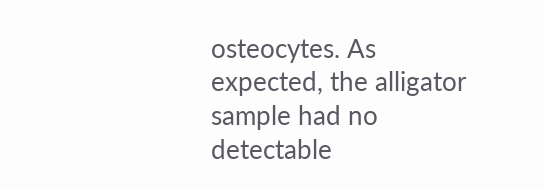osteocytes. As expected, the alligator sample had no detectable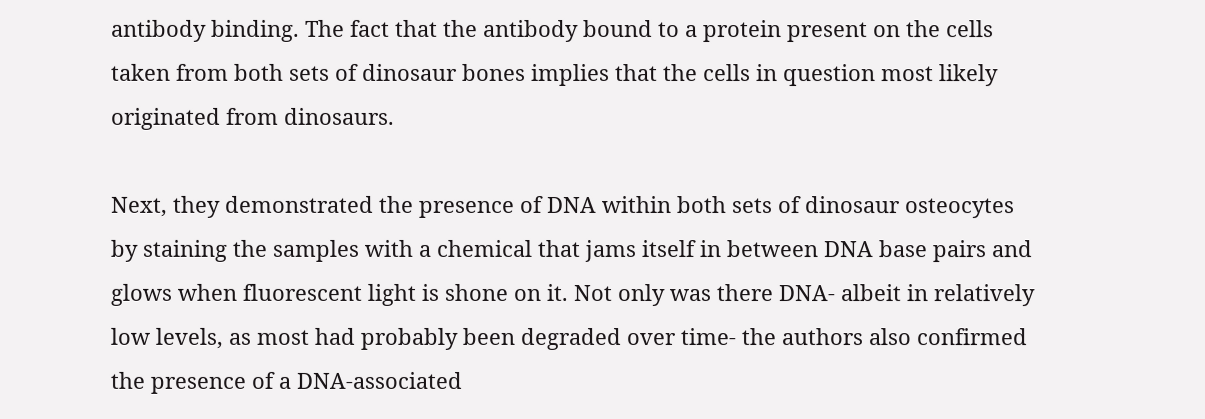antibody binding. The fact that the antibody bound to a protein present on the cells taken from both sets of dinosaur bones implies that the cells in question most likely originated from dinosaurs.

Next, they demonstrated the presence of DNA within both sets of dinosaur osteocytes by staining the samples with a chemical that jams itself in between DNA base pairs and glows when fluorescent light is shone on it. Not only was there DNA- albeit in relatively low levels, as most had probably been degraded over time- the authors also confirmed the presence of a DNA-associated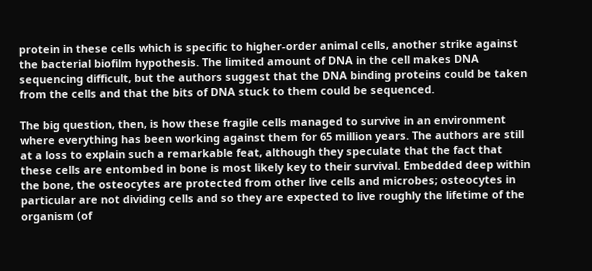protein in these cells which is specific to higher-order animal cells, another strike against the bacterial biofilm hypothesis. The limited amount of DNA in the cell makes DNA sequencing difficult, but the authors suggest that the DNA binding proteins could be taken from the cells and that the bits of DNA stuck to them could be sequenced.

The big question, then, is how these fragile cells managed to survive in an environment where everything has been working against them for 65 million years. The authors are still at a loss to explain such a remarkable feat, although they speculate that the fact that these cells are entombed in bone is most likely key to their survival. Embedded deep within the bone, the osteocytes are protected from other live cells and microbes; osteocytes in particular are not dividing cells and so they are expected to live roughly the lifetime of the organism (of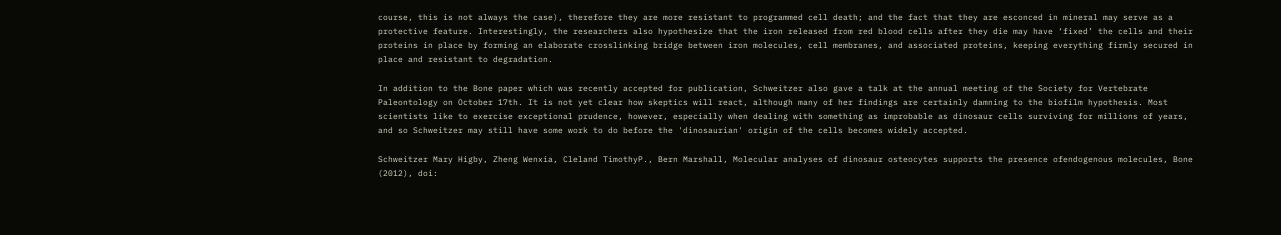course, this is not always the case), therefore they are more resistant to programmed cell death; and the fact that they are esconced in mineral may serve as a protective feature. Interestingly, the researchers also hypothesize that the iron released from red blood cells after they die may have ‘fixed’ the cells and their proteins in place by forming an elaborate crosslinking bridge between iron molecules, cell membranes, and associated proteins, keeping everything firmly secured in place and resistant to degradation.

In addition to the Bone paper which was recently accepted for publication, Schweitzer also gave a talk at the annual meeting of the Society for Vertebrate Paleontology on October 17th. It is not yet clear how skeptics will react, although many of her findings are certainly damning to the biofilm hypothesis. Most scientists like to exercise exceptional prudence, however, especially when dealing with something as improbable as dinosaur cells surviving for millions of years, and so Schweitzer may still have some work to do before the 'dinosaurian' origin of the cells becomes widely accepted.

Schweitzer Mary Higby, Zheng Wenxia, Cleland TimothyP., Bern Marshall, Molecular analyses of dinosaur osteocytes supports the presence ofendogenous molecules, Bone (2012), doi: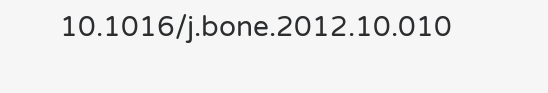10.1016/j.bone.2012.10.010